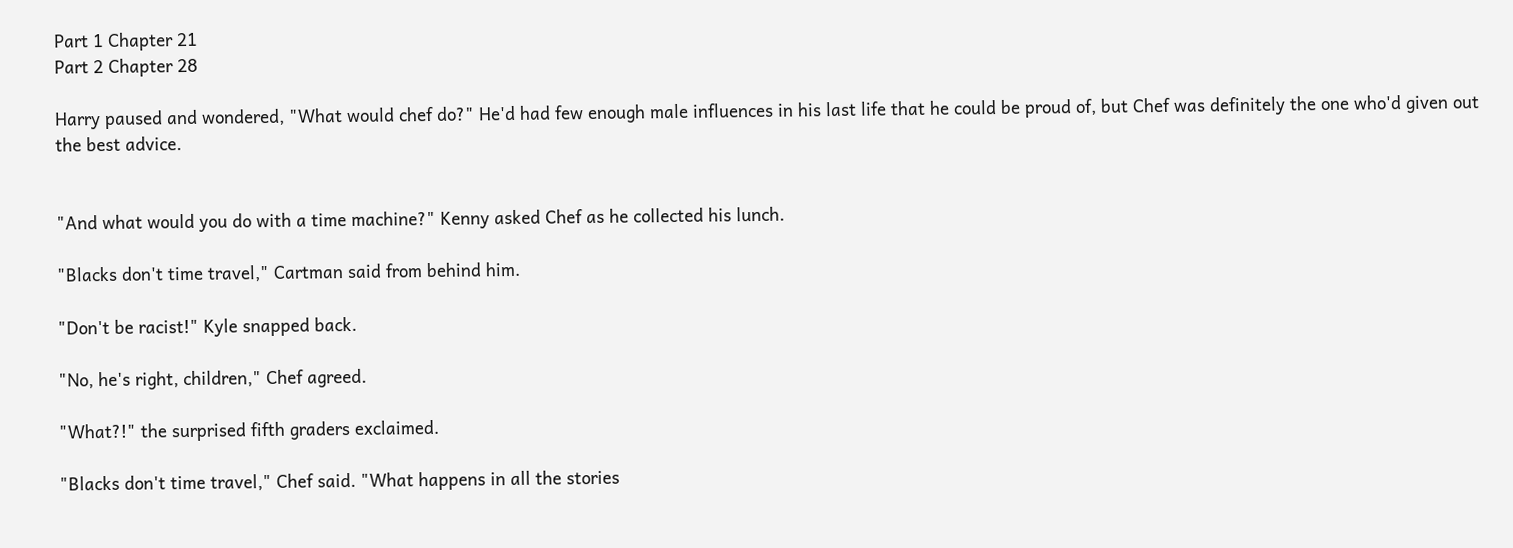Part 1 Chapter 21
Part 2 Chapter 28

Harry paused and wondered, "What would chef do?" He'd had few enough male influences in his last life that he could be proud of, but Chef was definitely the one who'd given out the best advice.


"And what would you do with a time machine?" Kenny asked Chef as he collected his lunch.

"Blacks don't time travel," Cartman said from behind him.

"Don't be racist!" Kyle snapped back.

"No, he's right, children," Chef agreed.

"What?!" the surprised fifth graders exclaimed.

"Blacks don't time travel," Chef said. "What happens in all the stories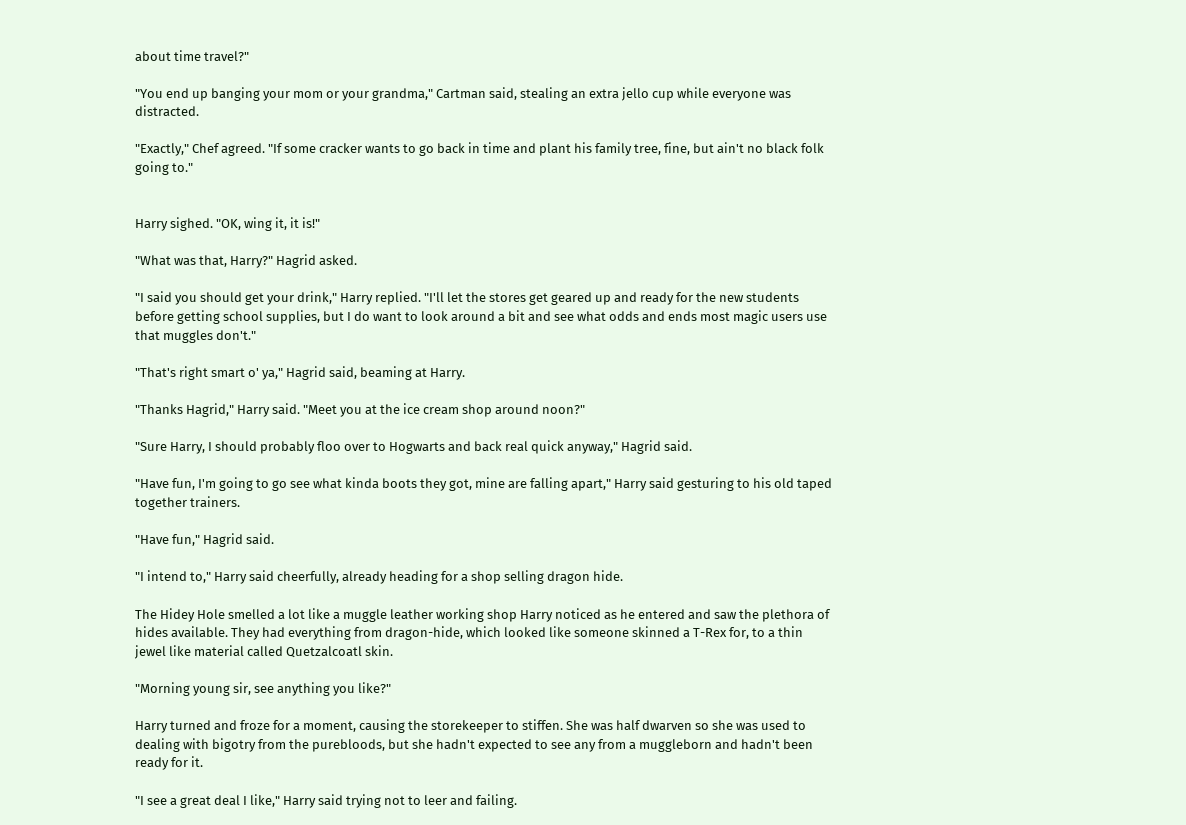about time travel?"

"You end up banging your mom or your grandma," Cartman said, stealing an extra jello cup while everyone was distracted.

"Exactly," Chef agreed. "If some cracker wants to go back in time and plant his family tree, fine, but ain't no black folk going to."


Harry sighed. "OK, wing it, it is!"

"What was that, Harry?" Hagrid asked.

"I said you should get your drink," Harry replied. "I'll let the stores get geared up and ready for the new students before getting school supplies, but I do want to look around a bit and see what odds and ends most magic users use that muggles don't."

"That's right smart o' ya," Hagrid said, beaming at Harry.

"Thanks Hagrid," Harry said. "Meet you at the ice cream shop around noon?"

"Sure Harry, I should probably floo over to Hogwarts and back real quick anyway," Hagrid said.

"Have fun, I'm going to go see what kinda boots they got, mine are falling apart," Harry said gesturing to his old taped together trainers.

"Have fun," Hagrid said.

"I intend to," Harry said cheerfully, already heading for a shop selling dragon hide.

The Hidey Hole smelled a lot like a muggle leather working shop Harry noticed as he entered and saw the plethora of hides available. They had everything from dragon-hide, which looked like someone skinned a T-Rex for, to a thin jewel like material called Quetzalcoatl skin.

"Morning young sir, see anything you like?"

Harry turned and froze for a moment, causing the storekeeper to stiffen. She was half dwarven so she was used to dealing with bigotry from the purebloods, but she hadn't expected to see any from a muggleborn and hadn't been ready for it.

"I see a great deal I like," Harry said trying not to leer and failing.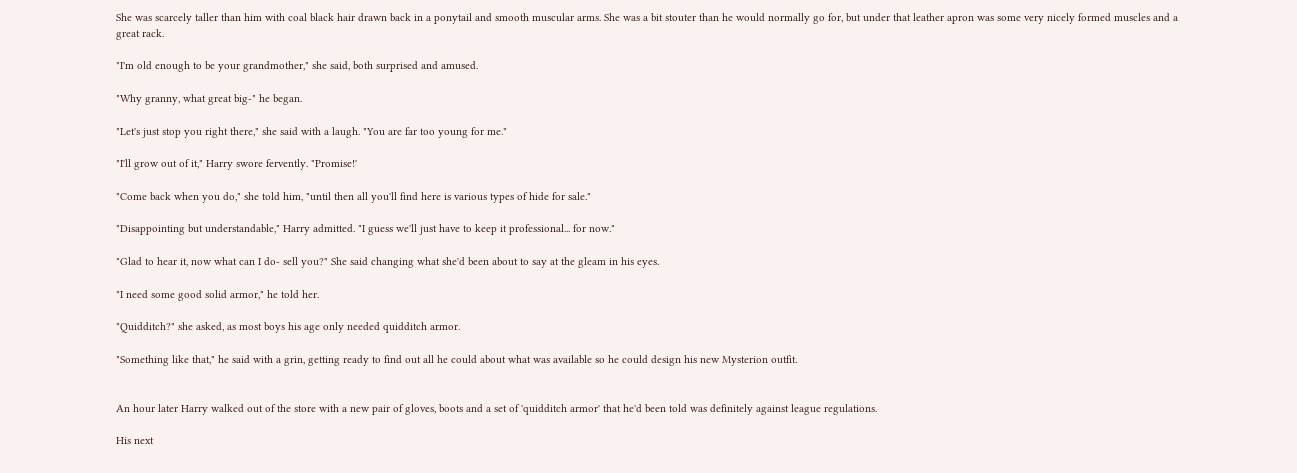She was scarcely taller than him with coal black hair drawn back in a ponytail and smooth muscular arms. She was a bit stouter than he would normally go for, but under that leather apron was some very nicely formed muscles and a great rack.

"I'm old enough to be your grandmother," she said, both surprised and amused.

"Why granny, what great big-" he began.

"Let's just stop you right there," she said with a laugh. "You are far too young for me."

"I'll grow out of it," Harry swore fervently. "Promise!'

"Come back when you do," she told him, "until then all you'll find here is various types of hide for sale."

"Disappointing but understandable," Harry admitted. "I guess we'll just have to keep it professional... for now."

"Glad to hear it, now what can I do- sell you?" She said changing what she'd been about to say at the gleam in his eyes.

"I need some good solid armor," he told her.

"Quidditch?" she asked, as most boys his age only needed quidditch armor.

"Something like that," he said with a grin, getting ready to find out all he could about what was available so he could design his new Mysterion outfit.


An hour later Harry walked out of the store with a new pair of gloves, boots and a set of 'quidditch armor' that he'd been told was definitely against league regulations.

His next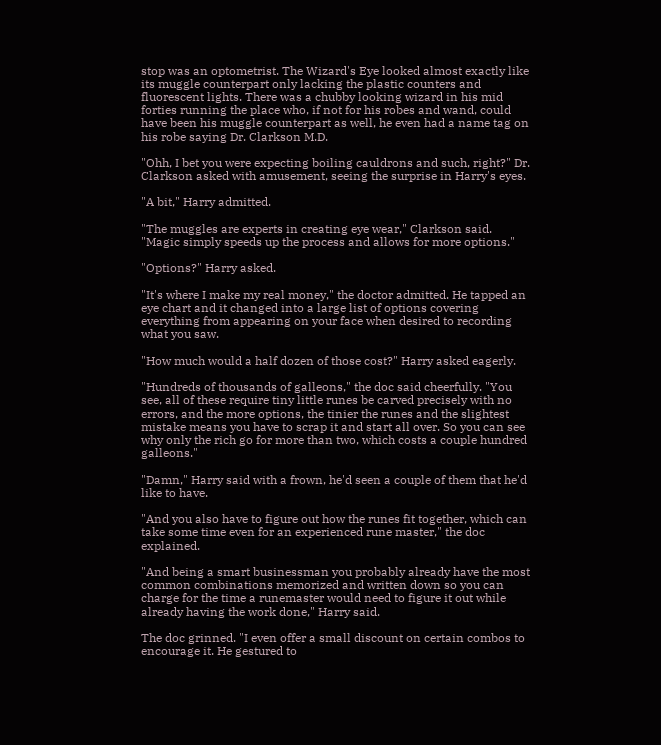stop was an optometrist. The Wizard's Eye looked almost exactly like its muggle counterpart only lacking the plastic counters and fluorescent lights. There was a chubby looking wizard in his mid forties running the place who, if not for his robes and wand, could have been his muggle counterpart as well, he even had a name tag on his robe saying Dr. Clarkson M.D.

"Ohh, I bet you were expecting boiling cauldrons and such, right?" Dr. Clarkson asked with amusement, seeing the surprise in Harry's eyes.

"A bit," Harry admitted.

"The muggles are experts in creating eye wear," Clarkson said. "Magic simply speeds up the process and allows for more options."

"Options?" Harry asked.

"It's where I make my real money," the doctor admitted. He tapped an eye chart and it changed into a large list of options covering everything from appearing on your face when desired to recording what you saw.

"How much would a half dozen of those cost?" Harry asked eagerly.

"Hundreds of thousands of galleons," the doc said cheerfully. "You see, all of these require tiny little runes be carved precisely with no errors, and the more options, the tinier the runes and the slightest mistake means you have to scrap it and start all over. So you can see why only the rich go for more than two, which costs a couple hundred galleons."

"Damn," Harry said with a frown, he'd seen a couple of them that he'd like to have.

"And you also have to figure out how the runes fit together, which can take some time even for an experienced rune master," the doc explained.

"And being a smart businessman you probably already have the most common combinations memorized and written down so you can charge for the time a runemaster would need to figure it out while already having the work done," Harry said.

The doc grinned. "I even offer a small discount on certain combos to encourage it. He gestured to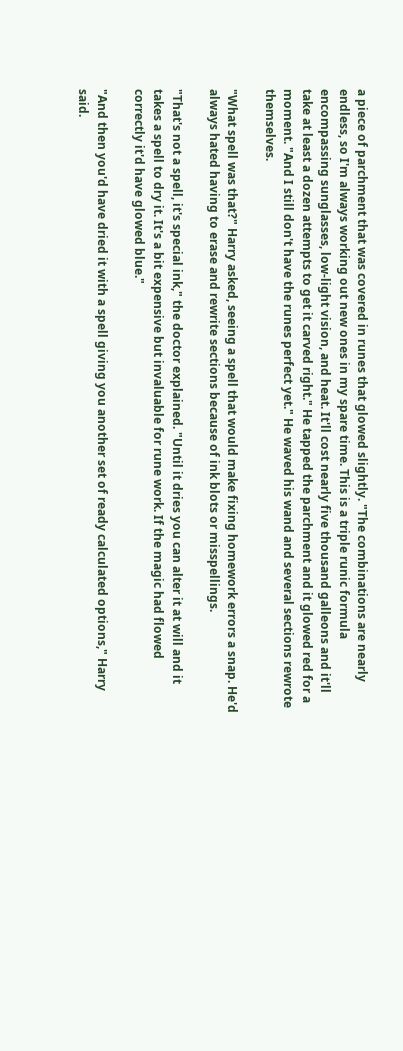a piece of parchment that was covered in runes that glowed slightly. "The combinations are nearly endless, so I'm always working out new ones in my spare time. This is a triple runic formula encompassing sunglasses, low-light vision, and heat. It'll cost nearly five thousand galleons and it'll take at least a dozen attempts to get it carved right." He tapped the parchment and it glowed red for a moment. "And I still don't have the runes perfect yet." He waved his wand and several sections rewrote themselves.

"What spell was that?" Harry asked, seeing a spell that would make fixing homework errors a snap. He'd always hated having to erase and rewrite sections because of ink blots or misspellings.

"That's not a spell, it's special ink," the doctor explained. "Until it dries you can alter it at will and it takes a spell to dry it. It's a bit expensive but invaluable for rune work. If the magic had flowed correctly it'd have glowed blue."

"And then you'd have dried it with a spell giving you another set of ready calculated options," Harry said.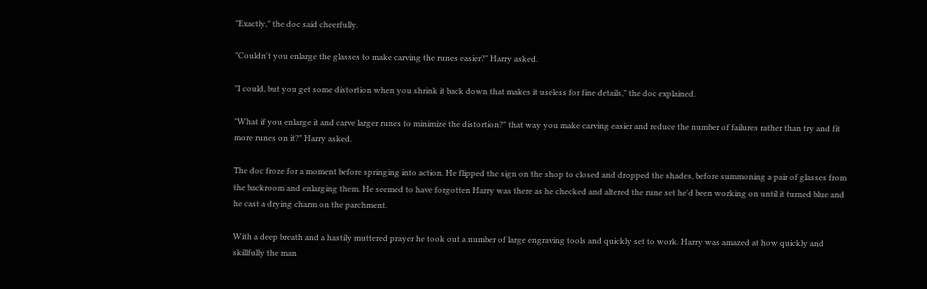"Exactly," the doc said cheerfully.

"Couldn't you enlarge the glasses to make carving the runes easier?" Harry asked.

"I could, but you get some distortion when you shrink it back down that makes it useless for fine details," the doc explained.

"What if you enlarge it and carve larger runes to minimize the distortion?" that way you make carving easier and reduce the number of failures rather than try and fit more runes on it?" Harry asked.

The doc froze for a moment before springing into action. He flipped the sign on the shop to closed and dropped the shades, before summoning a pair of glasses from the backroom and enlarging them. He seemed to have forgotten Harry was there as he checked and altered the rune set he'd been working on until it turned blue and he cast a drying charm on the parchment.

With a deep breath and a hastily muttered prayer he took out a number of large engraving tools and quickly set to work. Harry was amazed at how quickly and skillfully the man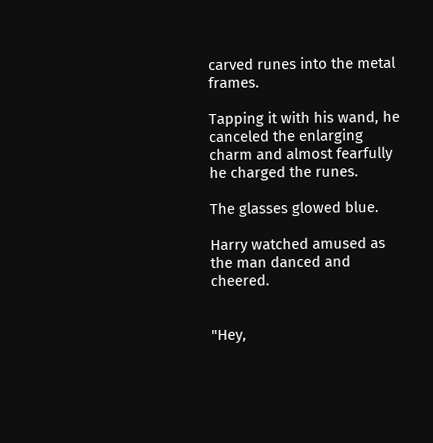carved runes into the metal frames.

Tapping it with his wand, he canceled the enlarging charm and almost fearfully he charged the runes.

The glasses glowed blue.

Harry watched amused as the man danced and cheered.


"Hey,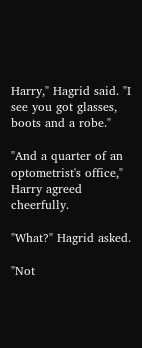Harry," Hagrid said. "I see you got glasses, boots and a robe."

"And a quarter of an optometrist's office," Harry agreed cheerfully.

"What?" Hagrid asked.

"Not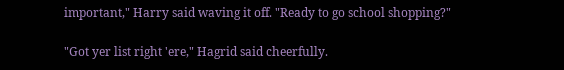important," Harry said waving it off. "Ready to go school shopping?"

"Got yer list right 'ere," Hagrid said cheerfully.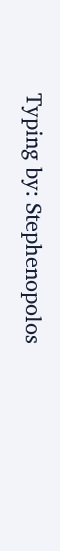Typing by: Stephenopolos